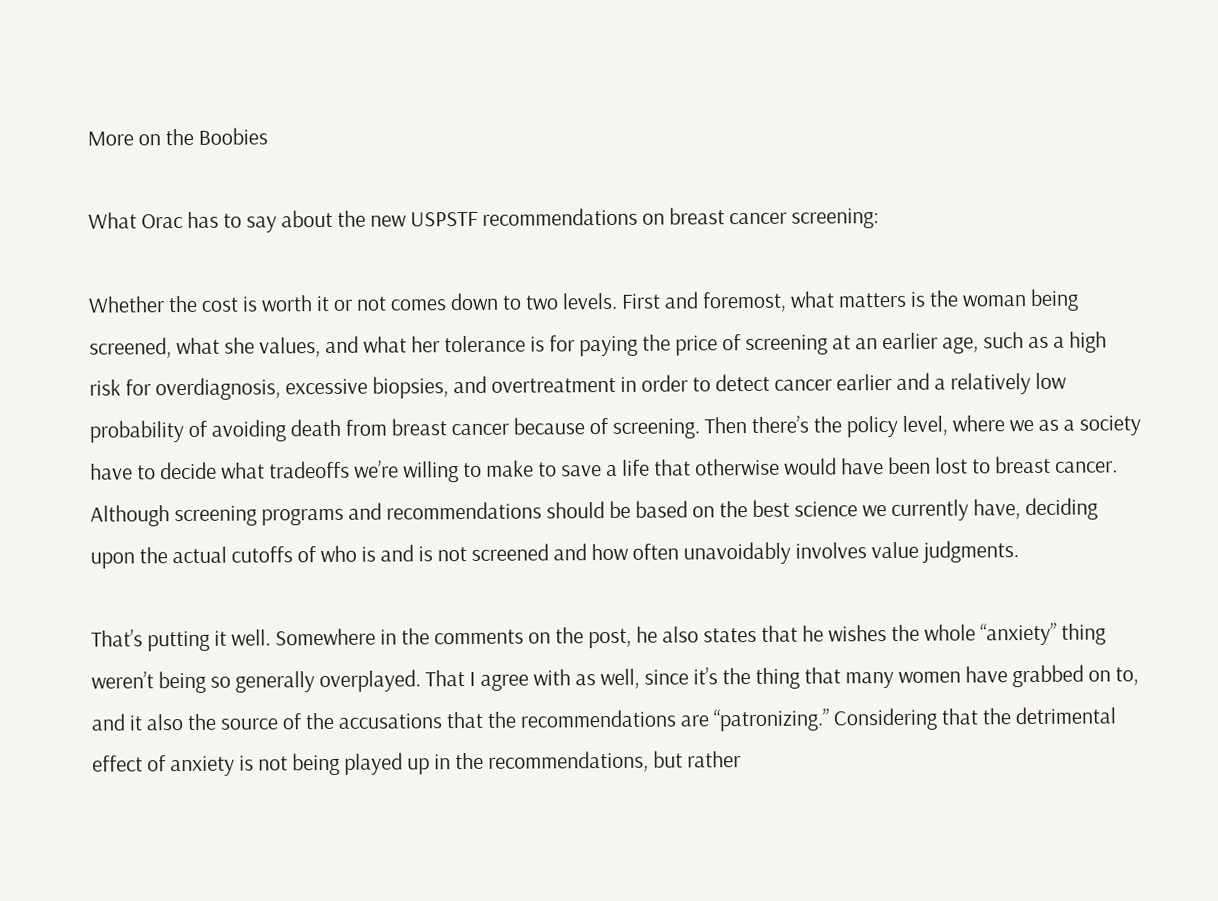More on the Boobies

What Orac has to say about the new USPSTF recommendations on breast cancer screening:

Whether the cost is worth it or not comes down to two levels. First and foremost, what matters is the woman being screened, what she values, and what her tolerance is for paying the price of screening at an earlier age, such as a high risk for overdiagnosis, excessive biopsies, and overtreatment in order to detect cancer earlier and a relatively low probability of avoiding death from breast cancer because of screening. Then there’s the policy level, where we as a society have to decide what tradeoffs we’re willing to make to save a life that otherwise would have been lost to breast cancer. Although screening programs and recommendations should be based on the best science we currently have, deciding upon the actual cutoffs of who is and is not screened and how often unavoidably involves value judgments.

That’s putting it well. Somewhere in the comments on the post, he also states that he wishes the whole “anxiety” thing weren’t being so generally overplayed. That I agree with as well, since it’s the thing that many women have grabbed on to, and it also the source of the accusations that the recommendations are “patronizing.” Considering that the detrimental effect of anxiety is not being played up in the recommendations, but rather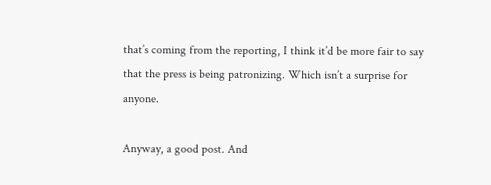that’s coming from the reporting, I think it’d be more fair to say that the press is being patronizing. Which isn’t a surprise for anyone.

Anyway, a good post. And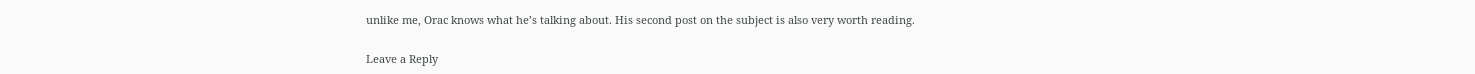unlike me, Orac knows what he’s talking about. His second post on the subject is also very worth reading.

Leave a Reply